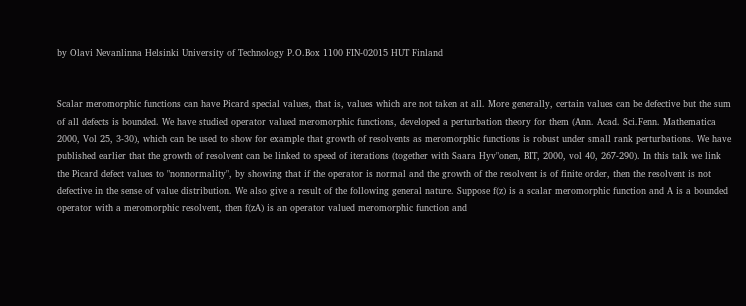by Olavi Nevanlinna Helsinki University of Technology P.O.Box 1100 FIN-02015 HUT Finland


Scalar meromorphic functions can have Picard special values, that is, values which are not taken at all. More generally, certain values can be defective but the sum of all defects is bounded. We have studied operator valued meromorphic functions, developed a perturbation theory for them (Ann. Acad. Sci.Fenn. Mathematica 2000, Vol 25, 3-30), which can be used to show for example that growth of resolvents as meromorphic functions is robust under small rank perturbations. We have published earlier that the growth of resolvent can be linked to speed of iterations (together with Saara Hyv"onen, BIT, 2000, vol 40, 267-290). In this talk we link the Picard defect values to "nonnormality", by showing that if the operator is normal and the growth of the resolvent is of finite order, then the resolvent is not defective in the sense of value distribution. We also give a result of the following general nature. Suppose f(z) is a scalar meromorphic function and A is a bounded operator with a meromorphic resolvent, then f(zA) is an operator valued meromorphic function and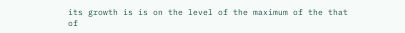its growth is is on the level of the maximum of the that of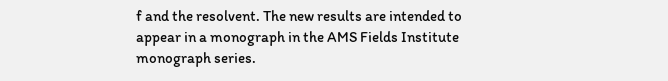f and the resolvent. The new results are intended to appear in a monograph in the AMS Fields Institute monograph series.